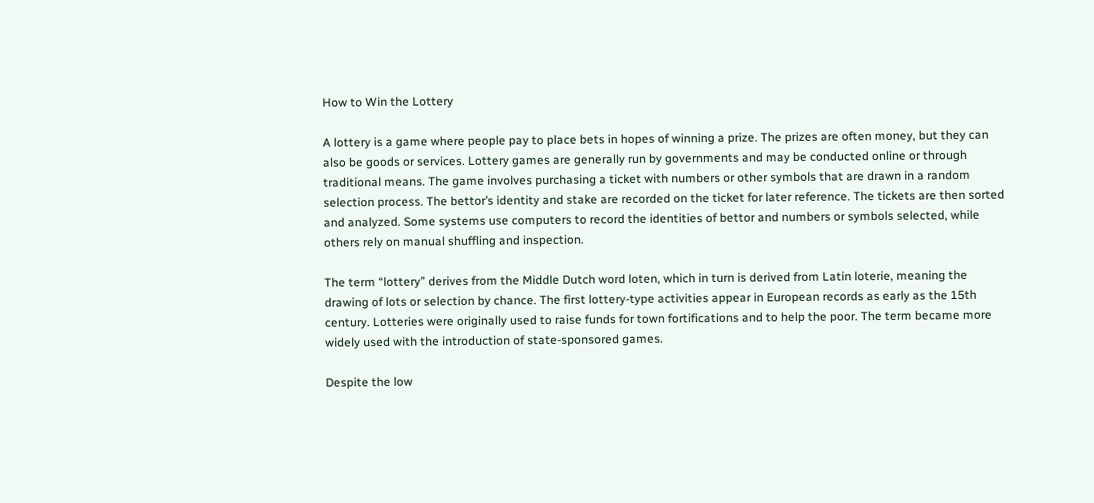How to Win the Lottery

A lottery is a game where people pay to place bets in hopes of winning a prize. The prizes are often money, but they can also be goods or services. Lottery games are generally run by governments and may be conducted online or through traditional means. The game involves purchasing a ticket with numbers or other symbols that are drawn in a random selection process. The bettor’s identity and stake are recorded on the ticket for later reference. The tickets are then sorted and analyzed. Some systems use computers to record the identities of bettor and numbers or symbols selected, while others rely on manual shuffling and inspection.

The term “lottery” derives from the Middle Dutch word loten, which in turn is derived from Latin loterie, meaning the drawing of lots or selection by chance. The first lottery-type activities appear in European records as early as the 15th century. Lotteries were originally used to raise funds for town fortifications and to help the poor. The term became more widely used with the introduction of state-sponsored games.

Despite the low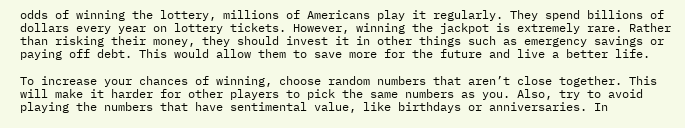odds of winning the lottery, millions of Americans play it regularly. They spend billions of dollars every year on lottery tickets. However, winning the jackpot is extremely rare. Rather than risking their money, they should invest it in other things such as emergency savings or paying off debt. This would allow them to save more for the future and live a better life.

To increase your chances of winning, choose random numbers that aren’t close together. This will make it harder for other players to pick the same numbers as you. Also, try to avoid playing the numbers that have sentimental value, like birthdays or anniversaries. In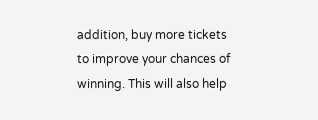addition, buy more tickets to improve your chances of winning. This will also help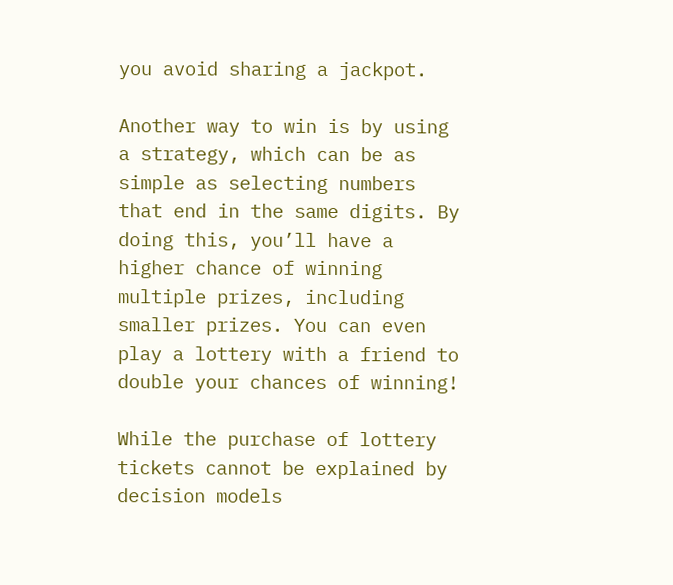you avoid sharing a jackpot.

Another way to win is by using a strategy, which can be as simple as selecting numbers that end in the same digits. By doing this, you’ll have a higher chance of winning multiple prizes, including smaller prizes. You can even play a lottery with a friend to double your chances of winning!

While the purchase of lottery tickets cannot be explained by decision models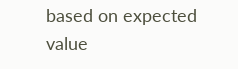based on expected value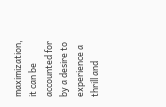maximization, it can be accounted for by a desire to experience a thrill and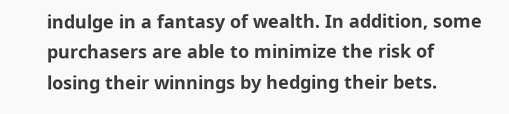indulge in a fantasy of wealth. In addition, some purchasers are able to minimize the risk of losing their winnings by hedging their bets.